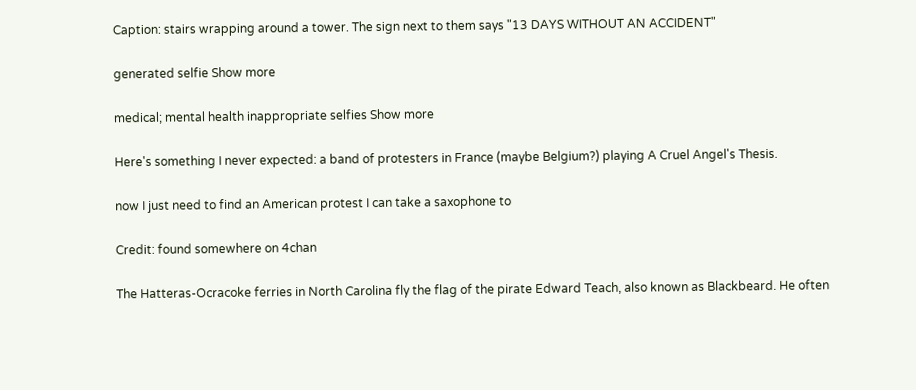Caption: stairs wrapping around a tower. The sign next to them says "13 DAYS WITHOUT AN ACCIDENT"

generated selfie Show more

medical; mental health inappropriate selfies Show more

Here's something I never expected: a band of protesters in France (maybe Belgium?) playing A Cruel Angel's Thesis.

now I just need to find an American protest I can take a saxophone to

Credit: found somewhere on 4chan

The Hatteras-Ocracoke ferries in North Carolina fly the flag of the pirate Edward Teach, also known as Blackbeard. He often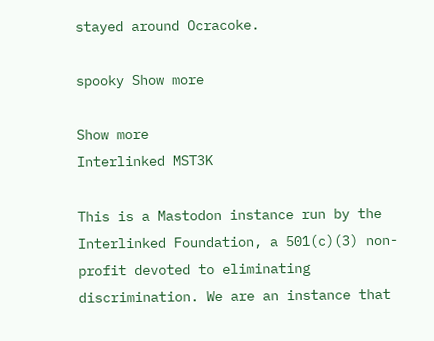stayed around Ocracoke.

spooky Show more

Show more
Interlinked MST3K

This is a Mastodon instance run by the Interlinked Foundation, a 501(c)(3) non-profit devoted to eliminating discrimination. We are an instance that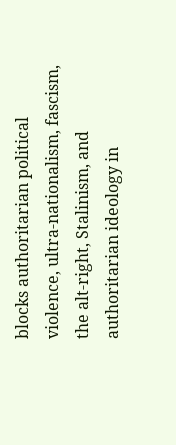blocks authoritarian political violence, ultra-nationalism, fascism, the alt-right, Stalinism, and authoritarian ideology in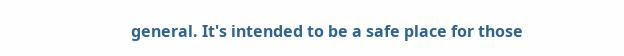general. It's intended to be a safe place for those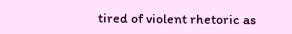tired of violent rhetoric as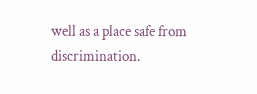well as a place safe from discrimination.